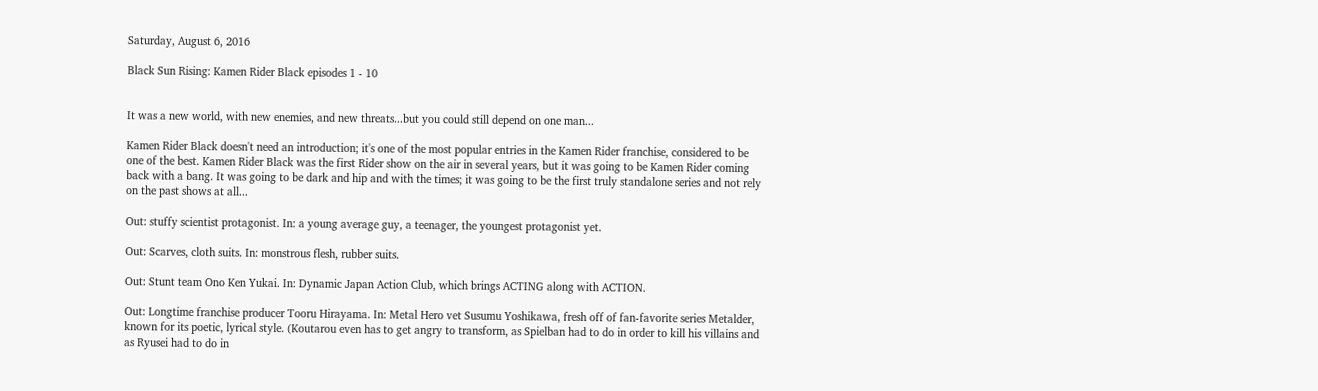Saturday, August 6, 2016

Black Sun Rising: Kamen Rider Black episodes 1 - 10


It was a new world, with new enemies, and new threats...but you could still depend on one man...

Kamen Rider Black doesn't need an introduction; it's one of the most popular entries in the Kamen Rider franchise, considered to be one of the best. Kamen Rider Black was the first Rider show on the air in several years, but it was going to be Kamen Rider coming back with a bang. It was going to be dark and hip and with the times; it was going to be the first truly standalone series and not rely on the past shows at all...

Out: stuffy scientist protagonist. In: a young average guy, a teenager, the youngest protagonist yet.

Out: Scarves, cloth suits. In: monstrous flesh, rubber suits.

Out: Stunt team Ono Ken Yukai. In: Dynamic Japan Action Club, which brings ACTING along with ACTION.

Out: Longtime franchise producer Tooru Hirayama. In: Metal Hero vet Susumu Yoshikawa, fresh off of fan-favorite series Metalder, known for its poetic, lyrical style. (Koutarou even has to get angry to transform, as Spielban had to do in order to kill his villains and as Ryusei had to do in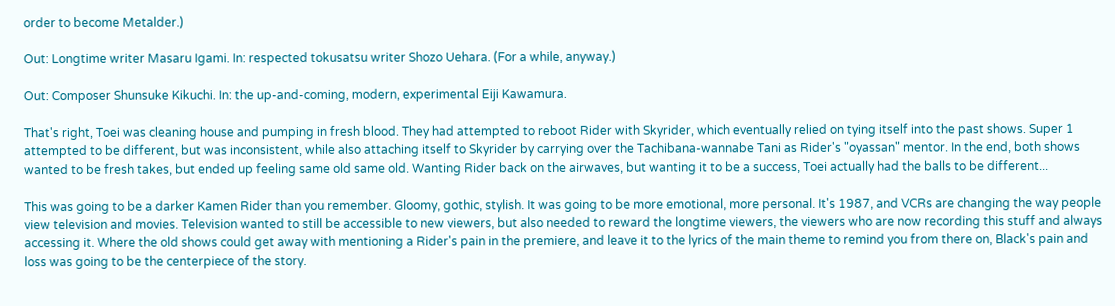order to become Metalder.)

Out: Longtime writer Masaru Igami. In: respected tokusatsu writer Shozo Uehara. (For a while, anyway.)

Out: Composer Shunsuke Kikuchi. In: the up-and-coming, modern, experimental Eiji Kawamura.

That's right, Toei was cleaning house and pumping in fresh blood. They had attempted to reboot Rider with Skyrider, which eventually relied on tying itself into the past shows. Super 1 attempted to be different, but was inconsistent, while also attaching itself to Skyrider by carrying over the Tachibana-wannabe Tani as Rider's "oyassan" mentor. In the end, both shows wanted to be fresh takes, but ended up feeling same old same old. Wanting Rider back on the airwaves, but wanting it to be a success, Toei actually had the balls to be different...

This was going to be a darker Kamen Rider than you remember. Gloomy, gothic, stylish. It was going to be more emotional, more personal. It's 1987, and VCRs are changing the way people view television and movies. Television wanted to still be accessible to new viewers, but also needed to reward the longtime viewers, the viewers who are now recording this stuff and always accessing it. Where the old shows could get away with mentioning a Rider's pain in the premiere, and leave it to the lyrics of the main theme to remind you from there on, Black's pain and loss was going to be the centerpiece of the story.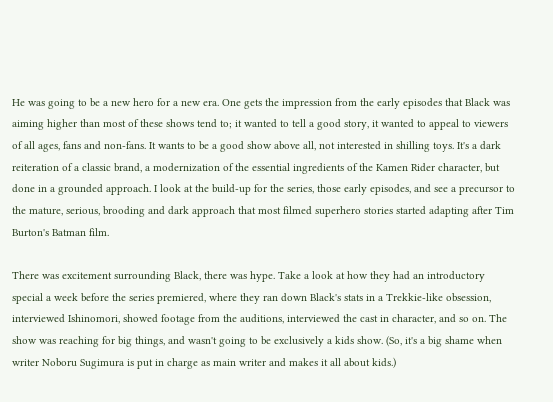He was going to be a new hero for a new era. One gets the impression from the early episodes that Black was aiming higher than most of these shows tend to; it wanted to tell a good story, it wanted to appeal to viewers of all ages, fans and non-fans. It wants to be a good show above all, not interested in shilling toys. It's a dark reiteration of a classic brand, a modernization of the essential ingredients of the Kamen Rider character, but done in a grounded approach. I look at the build-up for the series, those early episodes, and see a precursor to the mature, serious, brooding and dark approach that most filmed superhero stories started adapting after Tim Burton's Batman film.

There was excitement surrounding Black, there was hype. Take a look at how they had an introductory special a week before the series premiered, where they ran down Black's stats in a Trekkie-like obsession, interviewed Ishinomori, showed footage from the auditions, interviewed the cast in character, and so on. The show was reaching for big things, and wasn't going to be exclusively a kids show. (So, it's a big shame when writer Noboru Sugimura is put in charge as main writer and makes it all about kids.)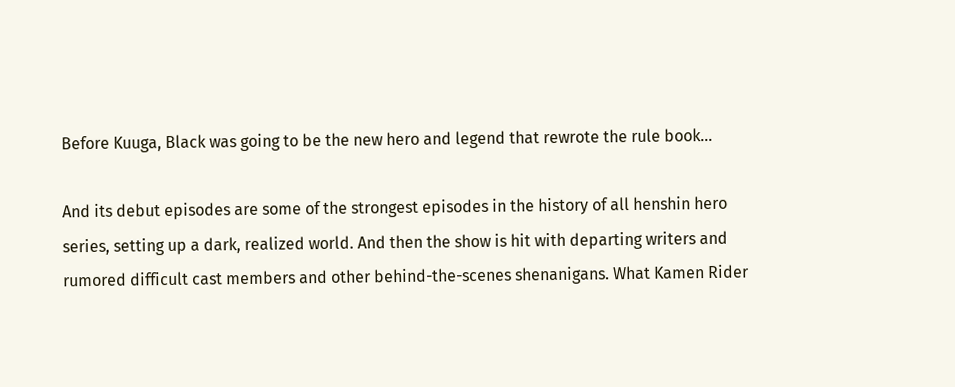Before Kuuga, Black was going to be the new hero and legend that rewrote the rule book...

And its debut episodes are some of the strongest episodes in the history of all henshin hero series, setting up a dark, realized world. And then the show is hit with departing writers and rumored difficult cast members and other behind-the-scenes shenanigans. What Kamen Rider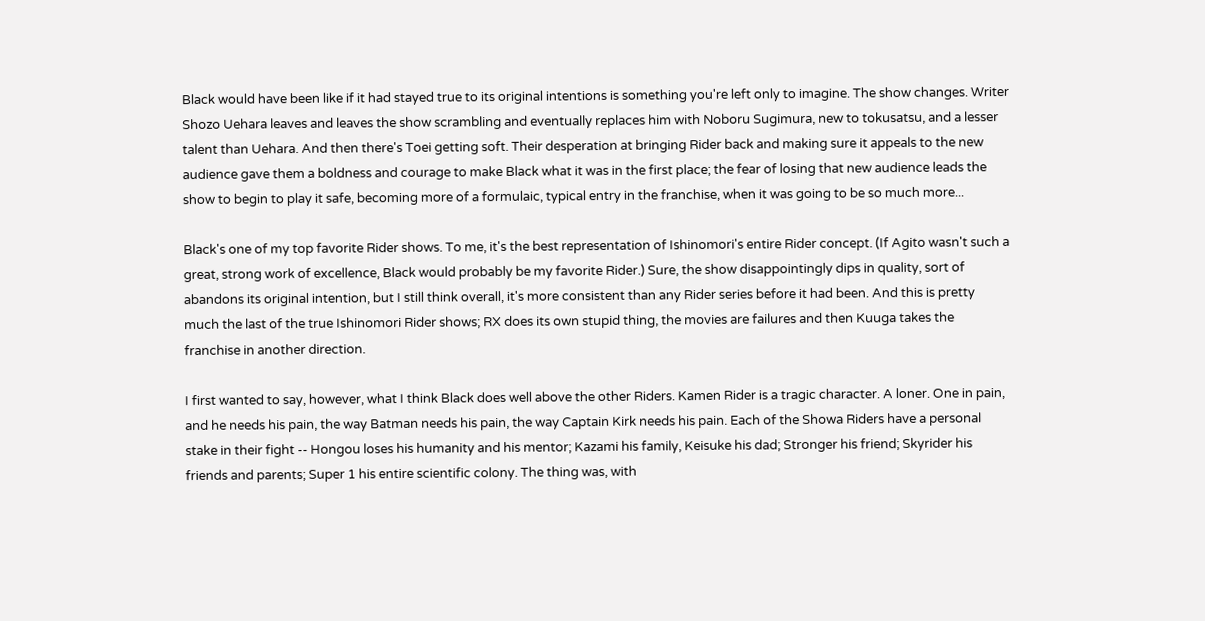Black would have been like if it had stayed true to its original intentions is something you're left only to imagine. The show changes. Writer Shozo Uehara leaves and leaves the show scrambling and eventually replaces him with Noboru Sugimura, new to tokusatsu, and a lesser talent than Uehara. And then there's Toei getting soft. Their desperation at bringing Rider back and making sure it appeals to the new audience gave them a boldness and courage to make Black what it was in the first place; the fear of losing that new audience leads the show to begin to play it safe, becoming more of a formulaic, typical entry in the franchise, when it was going to be so much more...

Black's one of my top favorite Rider shows. To me, it's the best representation of Ishinomori's entire Rider concept. (If Agito wasn't such a great, strong work of excellence, Black would probably be my favorite Rider.) Sure, the show disappointingly dips in quality, sort of abandons its original intention, but I still think overall, it's more consistent than any Rider series before it had been. And this is pretty much the last of the true Ishinomori Rider shows; RX does its own stupid thing, the movies are failures and then Kuuga takes the franchise in another direction.

I first wanted to say, however, what I think Black does well above the other Riders. Kamen Rider is a tragic character. A loner. One in pain, and he needs his pain, the way Batman needs his pain, the way Captain Kirk needs his pain. Each of the Showa Riders have a personal stake in their fight -- Hongou loses his humanity and his mentor; Kazami his family, Keisuke his dad; Stronger his friend; Skyrider his friends and parents; Super 1 his entire scientific colony. The thing was, with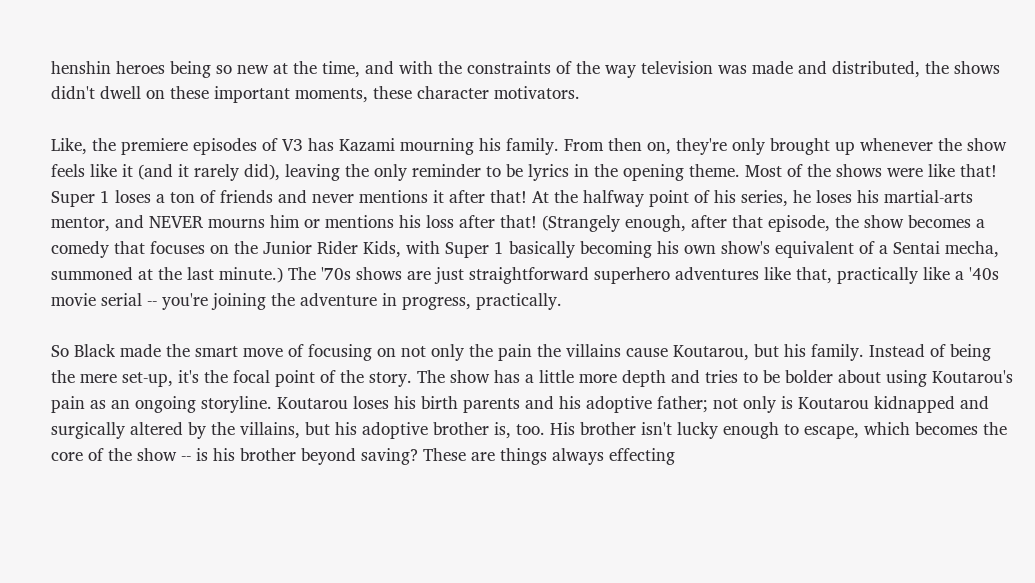henshin heroes being so new at the time, and with the constraints of the way television was made and distributed, the shows didn't dwell on these important moments, these character motivators.

Like, the premiere episodes of V3 has Kazami mourning his family. From then on, they're only brought up whenever the show feels like it (and it rarely did), leaving the only reminder to be lyrics in the opening theme. Most of the shows were like that! Super 1 loses a ton of friends and never mentions it after that! At the halfway point of his series, he loses his martial-arts mentor, and NEVER mourns him or mentions his loss after that! (Strangely enough, after that episode, the show becomes a comedy that focuses on the Junior Rider Kids, with Super 1 basically becoming his own show's equivalent of a Sentai mecha, summoned at the last minute.) The '70s shows are just straightforward superhero adventures like that, practically like a '40s movie serial -- you're joining the adventure in progress, practically.

So Black made the smart move of focusing on not only the pain the villains cause Koutarou, but his family. Instead of being the mere set-up, it's the focal point of the story. The show has a little more depth and tries to be bolder about using Koutarou's pain as an ongoing storyline. Koutarou loses his birth parents and his adoptive father; not only is Koutarou kidnapped and surgically altered by the villains, but his adoptive brother is, too. His brother isn't lucky enough to escape, which becomes the core of the show -- is his brother beyond saving? These are things always effecting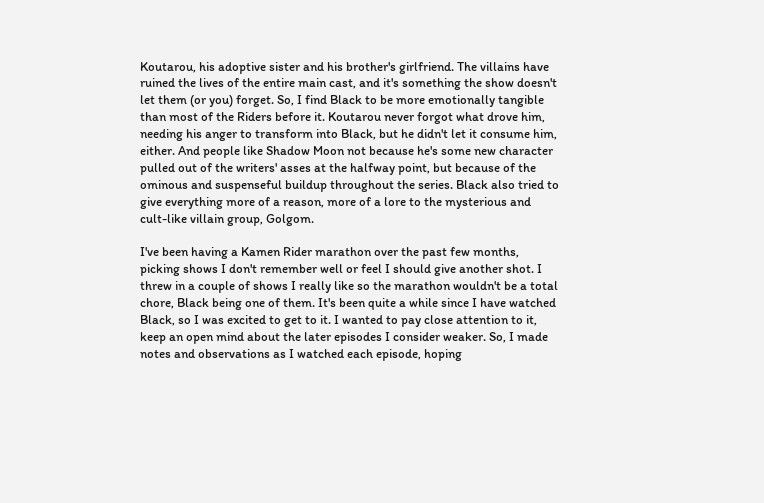Koutarou, his adoptive sister and his brother's girlfriend. The villains have ruined the lives of the entire main cast, and it's something the show doesn't let them (or you) forget. So, I find Black to be more emotionally tangible than most of the Riders before it. Koutarou never forgot what drove him, needing his anger to transform into Black, but he didn't let it consume him, either. And people like Shadow Moon not because he's some new character pulled out of the writers' asses at the halfway point, but because of the ominous and suspenseful buildup throughout the series. Black also tried to give everything more of a reason, more of a lore to the mysterious and cult-like villain group, Golgom.

I've been having a Kamen Rider marathon over the past few months, picking shows I don't remember well or feel I should give another shot. I threw in a couple of shows I really like so the marathon wouldn't be a total chore, Black being one of them. It's been quite a while since I have watched Black, so I was excited to get to it. I wanted to pay close attention to it, keep an open mind about the later episodes I consider weaker. So, I made notes and observations as I watched each episode, hoping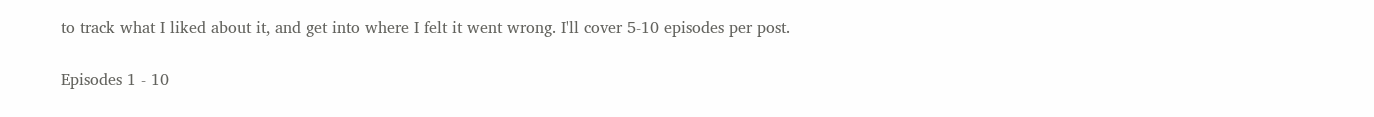to track what I liked about it, and get into where I felt it went wrong. I'll cover 5-10 episodes per post.

Episodes 1 - 10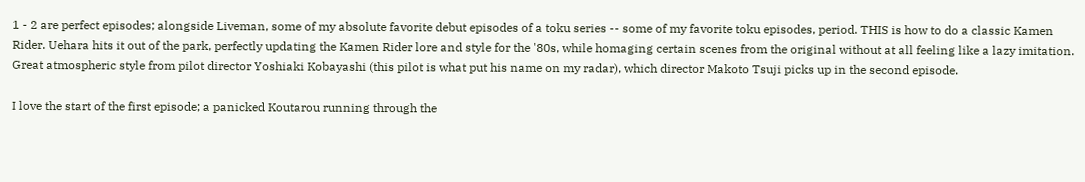1 - 2 are perfect episodes; alongside Liveman, some of my absolute favorite debut episodes of a toku series -- some of my favorite toku episodes, period. THIS is how to do a classic Kamen Rider. Uehara hits it out of the park, perfectly updating the Kamen Rider lore and style for the '80s, while homaging certain scenes from the original without at all feeling like a lazy imitation. Great atmospheric style from pilot director Yoshiaki Kobayashi (this pilot is what put his name on my radar), which director Makoto Tsuji picks up in the second episode.

I love the start of the first episode; a panicked Koutarou running through the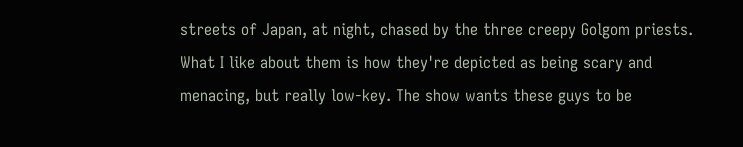streets of Japan, at night, chased by the three creepy Golgom priests. What I like about them is how they're depicted as being scary and menacing, but really low-key. The show wants these guys to be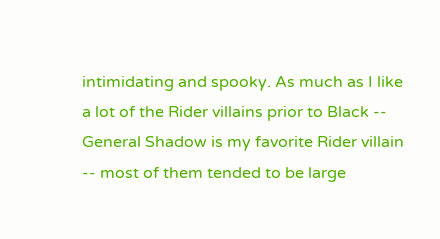intimidating and spooky. As much as I like a lot of the Rider villains prior to Black -- General Shadow is my favorite Rider villain -- most of them tended to be large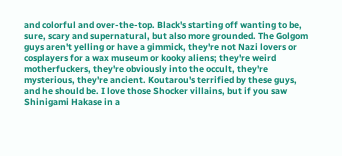and colorful and over-the-top. Black's starting off wanting to be, sure, scary and supernatural, but also more grounded. The Golgom guys aren't yelling or have a gimmick, they're not Nazi lovers or cosplayers for a wax museum or kooky aliens; they're weird motherfuckers, they're obviously into the occult, they're mysterious, they're ancient. Koutarou's terrified by these guys, and he should be. I love those Shocker villains, but if you saw Shinigami Hakase in a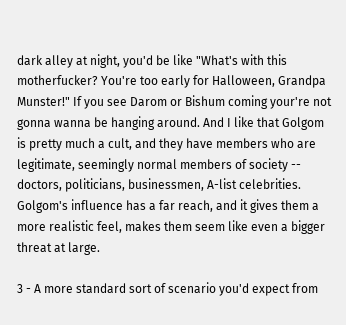dark alley at night, you'd be like "What's with this motherfucker? You're too early for Halloween, Grandpa Munster!" If you see Darom or Bishum coming your're not gonna wanna be hanging around. And I like that Golgom is pretty much a cult, and they have members who are legitimate, seemingly normal members of society -- doctors, politicians, businessmen, A-list celebrities. Golgom's influence has a far reach, and it gives them a more realistic feel, makes them seem like even a bigger threat at large.

3 - A more standard sort of scenario you'd expect from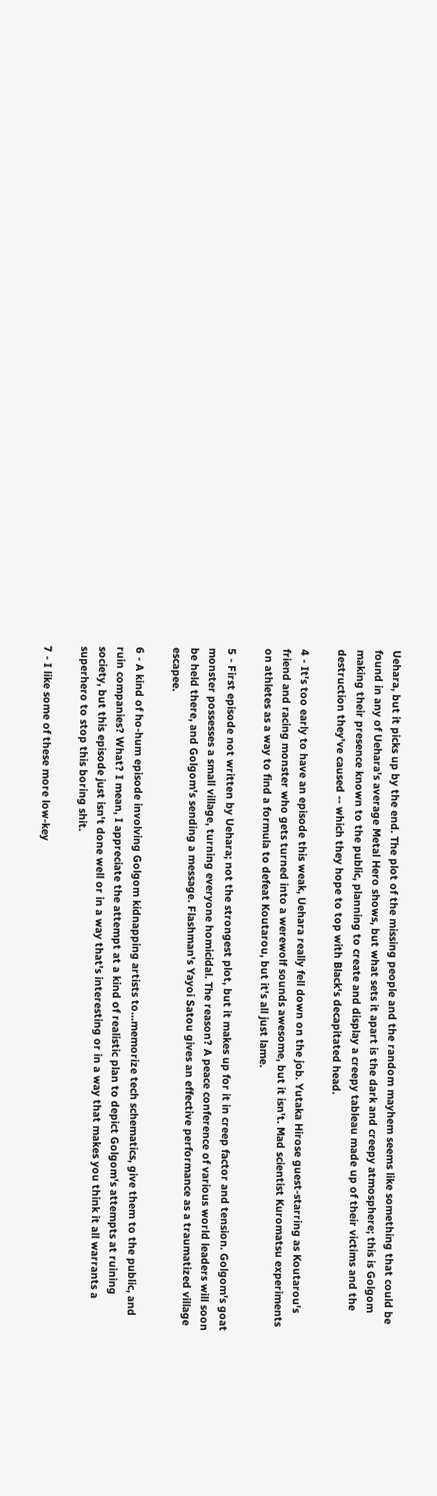Uehara, but it picks up by the end. The plot of the missing people and the random mayhem seems like something that could be found in any of Uehara's average Metal Hero shows, but what sets it apart is the dark and creepy atmosphere; this is Golgom making their presence known to the public, planning to create and display a creepy tableau made up of their victims and the destruction they've caused -- which they hope to top with Black's decapitated head.

4 - It's too early to have an episode this weak, Uehara really fell down on the job. Yutaka Hirose guest-starring as Koutarou's friend and racing monster who gets turned into a werewolf sounds awesome, but it isn't. Mad scientist Kuromatsu experiments on athletes as a way to find a formula to defeat Koutarou, but it's all just lame.

5 - First episode not written by Uehara; not the strongest plot, but it makes up for it in creep factor and tension. Golgom's goat monster possesses a small village, turning everyone homicidal. The reason? A peace conference of various world leaders will soon be held there, and Golgom's sending a message. Flashman's Yayoi Satou gives an effective performance as a traumatized village escapee.

6 - A kind of ho-hum episode involving Golgom kidnapping artists to...memorize tech schematics, give them to the public, and ruin companies? What? I mean, I appreciate the attempt at a kind of realistic plan to depict Golgom's attempts at ruining society, but this episode just isn't done well or in a way that's interesting or in a way that makes you think it all warrants a superhero to stop this boring shit.

7 - I like some of these more low-key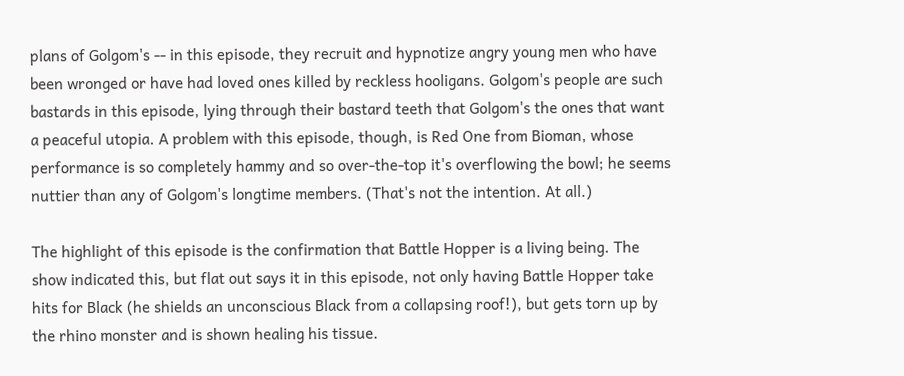plans of Golgom's -- in this episode, they recruit and hypnotize angry young men who have been wronged or have had loved ones killed by reckless hooligans. Golgom's people are such bastards in this episode, lying through their bastard teeth that Golgom's the ones that want a peaceful utopia. A problem with this episode, though, is Red One from Bioman, whose performance is so completely hammy and so over-the-top it's overflowing the bowl; he seems nuttier than any of Golgom's longtime members. (That's not the intention. At all.)

The highlight of this episode is the confirmation that Battle Hopper is a living being. The show indicated this, but flat out says it in this episode, not only having Battle Hopper take hits for Black (he shields an unconscious Black from a collapsing roof!), but gets torn up by the rhino monster and is shown healing his tissue.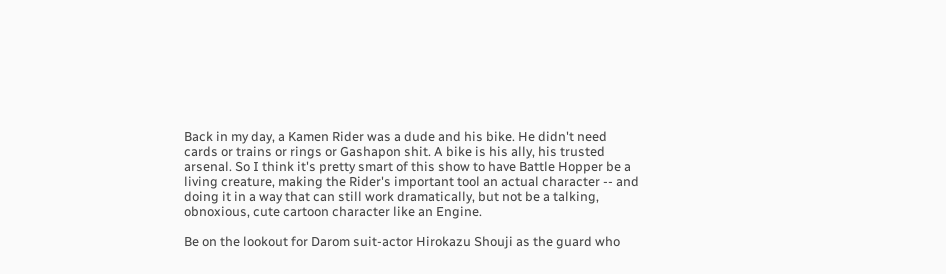Back in my day, a Kamen Rider was a dude and his bike. He didn't need cards or trains or rings or Gashapon shit. A bike is his ally, his trusted arsenal. So I think it's pretty smart of this show to have Battle Hopper be a living creature, making the Rider's important tool an actual character -- and doing it in a way that can still work dramatically, but not be a talking, obnoxious, cute cartoon character like an Engine.

Be on the lookout for Darom suit-actor Hirokazu Shouji as the guard who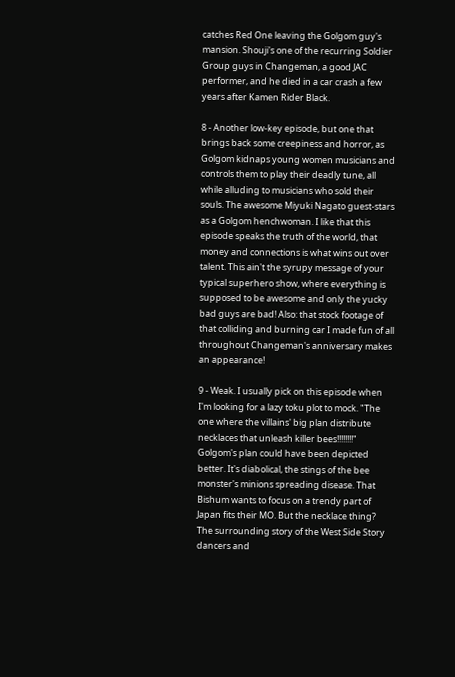catches Red One leaving the Golgom guy's mansion. Shouji's one of the recurring Soldier Group guys in Changeman, a good JAC performer, and he died in a car crash a few years after Kamen Rider Black.

8 - Another low-key episode, but one that brings back some creepiness and horror, as Golgom kidnaps young women musicians and controls them to play their deadly tune, all while alluding to musicians who sold their souls. The awesome Miyuki Nagato guest-stars as a Golgom henchwoman. I like that this episode speaks the truth of the world, that money and connections is what wins out over talent. This ain't the syrupy message of your typical superhero show, where everything is supposed to be awesome and only the yucky bad guys are bad! Also: that stock footage of that colliding and burning car I made fun of all throughout Changeman's anniversary makes an appearance!

9 - Weak. I usually pick on this episode when I'm looking for a lazy toku plot to mock. "The one where the villains' big plan distribute necklaces that unleash killer bees!!!!!!!!" Golgom's plan could have been depicted better. It's diabolical, the stings of the bee monster's minions spreading disease. That Bishum wants to focus on a trendy part of Japan fits their MO. But the necklace thing? The surrounding story of the West Side Story dancers and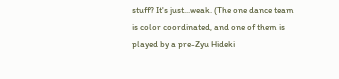stuff? It's just...weak. (The one dance team is color coordinated, and one of them is played by a pre-Zyu Hideki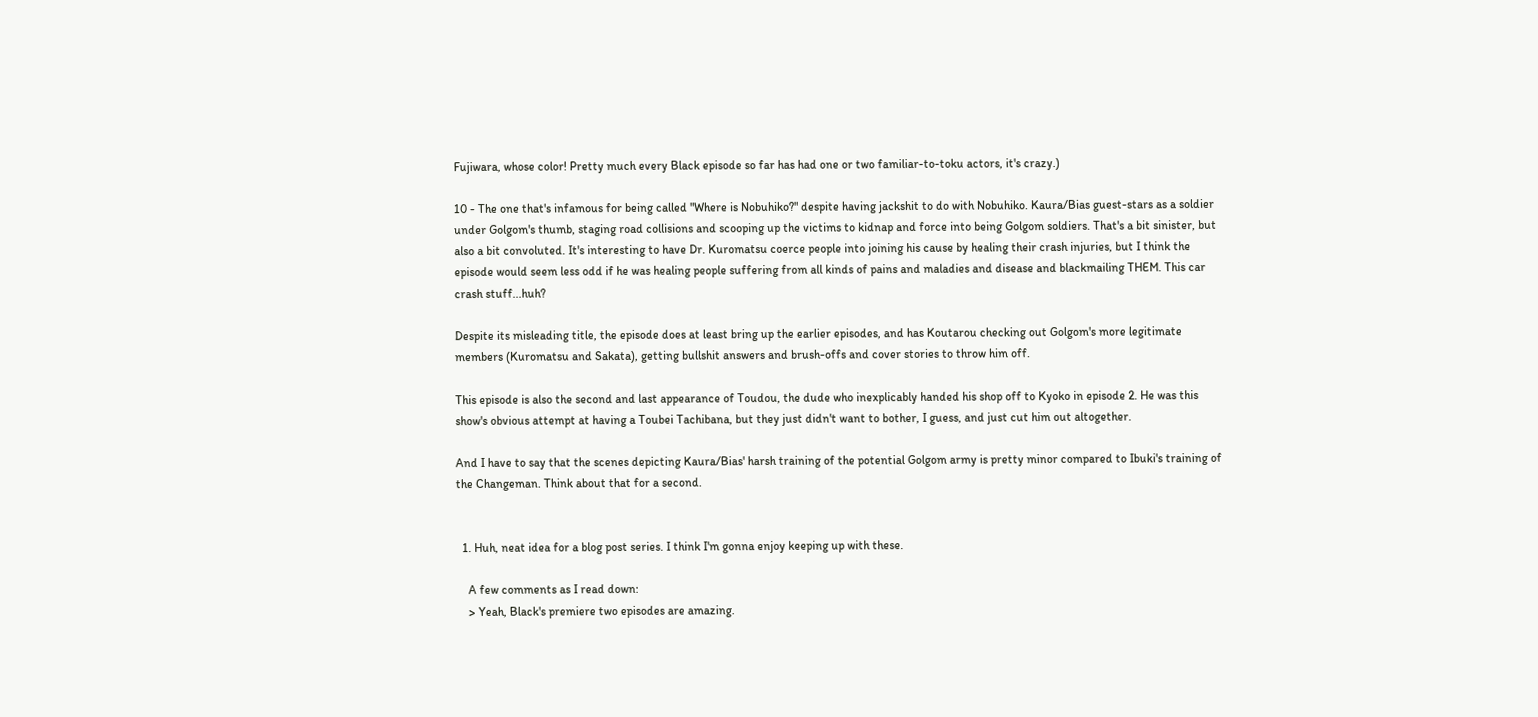Fujiwara, whose color! Pretty much every Black episode so far has had one or two familiar-to-toku actors, it's crazy.)

10 - The one that's infamous for being called "Where is Nobuhiko?" despite having jackshit to do with Nobuhiko. Kaura/Bias guest-stars as a soldier under Golgom's thumb, staging road collisions and scooping up the victims to kidnap and force into being Golgom soldiers. That's a bit sinister, but also a bit convoluted. It's interesting to have Dr. Kuromatsu coerce people into joining his cause by healing their crash injuries, but I think the episode would seem less odd if he was healing people suffering from all kinds of pains and maladies and disease and blackmailing THEM. This car crash stuff...huh?

Despite its misleading title, the episode does at least bring up the earlier episodes, and has Koutarou checking out Golgom's more legitimate members (Kuromatsu and Sakata), getting bullshit answers and brush-offs and cover stories to throw him off.

This episode is also the second and last appearance of Toudou, the dude who inexplicably handed his shop off to Kyoko in episode 2. He was this show's obvious attempt at having a Toubei Tachibana, but they just didn't want to bother, I guess, and just cut him out altogether.

And I have to say that the scenes depicting Kaura/Bias' harsh training of the potential Golgom army is pretty minor compared to Ibuki's training of the Changeman. Think about that for a second.


  1. Huh, neat idea for a blog post series. I think I'm gonna enjoy keeping up with these.

    A few comments as I read down:
    > Yeah, Black's premiere two episodes are amazing.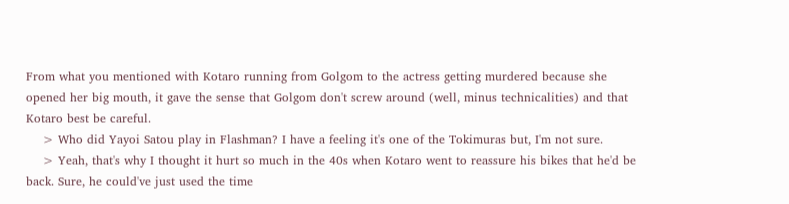From what you mentioned with Kotaro running from Golgom to the actress getting murdered because she opened her big mouth, it gave the sense that Golgom don't screw around (well, minus technicalities) and that Kotaro best be careful.
    > Who did Yayoi Satou play in Flashman? I have a feeling it's one of the Tokimuras but, I'm not sure.
    > Yeah, that's why I thought it hurt so much in the 40s when Kotaro went to reassure his bikes that he'd be back. Sure, he could've just used the time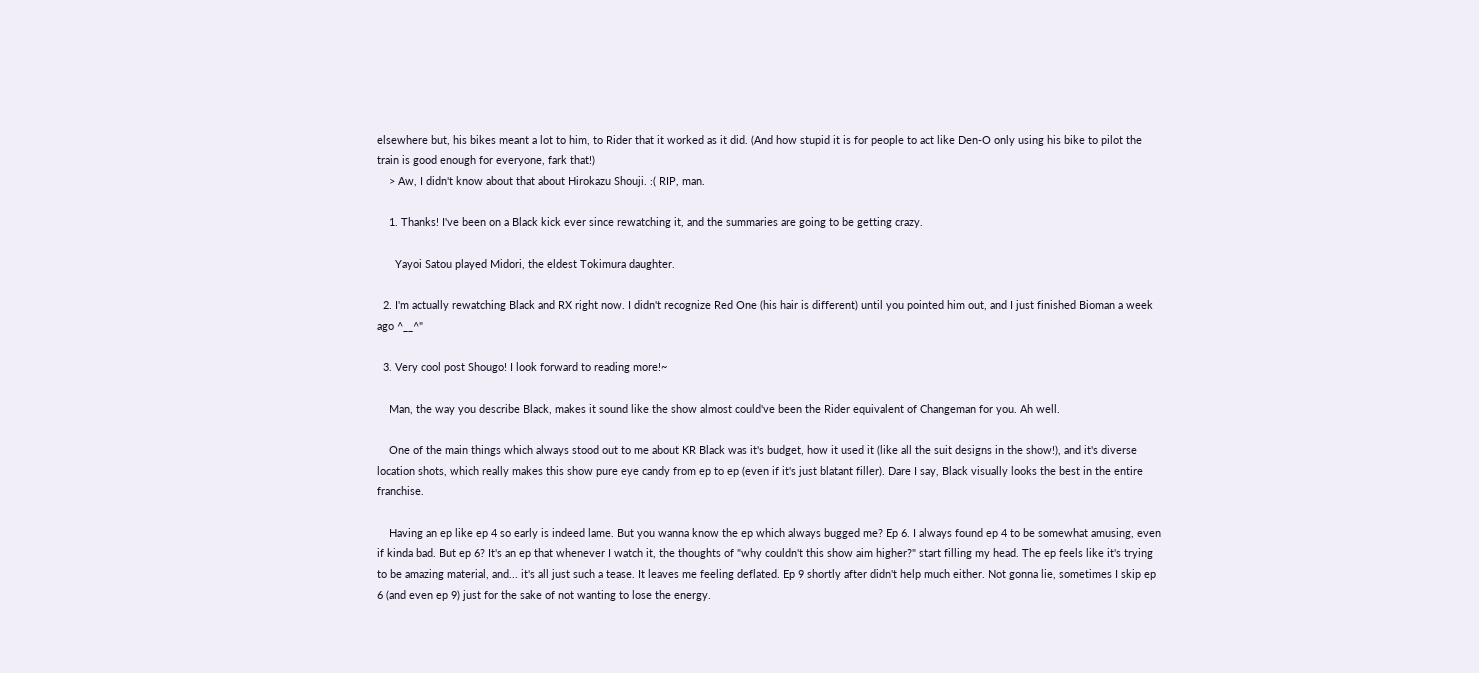elsewhere but, his bikes meant a lot to him, to Rider that it worked as it did. (And how stupid it is for people to act like Den-O only using his bike to pilot the train is good enough for everyone, fark that!)
    > Aw, I didn't know about that about Hirokazu Shouji. :( RIP, man.

    1. Thanks! I've been on a Black kick ever since rewatching it, and the summaries are going to be getting crazy.

      Yayoi Satou played Midori, the eldest Tokimura daughter.

  2. I'm actually rewatching Black and RX right now. I didn't recognize Red One (his hair is different) until you pointed him out, and I just finished Bioman a week ago ^__^"

  3. Very cool post Shougo! I look forward to reading more!~

    Man, the way you describe Black, makes it sound like the show almost could've been the Rider equivalent of Changeman for you. Ah well.

    One of the main things which always stood out to me about KR Black was it's budget, how it used it (like all the suit designs in the show!), and it's diverse location shots, which really makes this show pure eye candy from ep to ep (even if it's just blatant filler). Dare I say, Black visually looks the best in the entire franchise.

    Having an ep like ep 4 so early is indeed lame. But you wanna know the ep which always bugged me? Ep 6. I always found ep 4 to be somewhat amusing, even if kinda bad. But ep 6? It's an ep that whenever I watch it, the thoughts of "why couldn't this show aim higher?" start filling my head. The ep feels like it's trying to be amazing material, and... it's all just such a tease. It leaves me feeling deflated. Ep 9 shortly after didn't help much either. Not gonna lie, sometimes I skip ep 6 (and even ep 9) just for the sake of not wanting to lose the energy.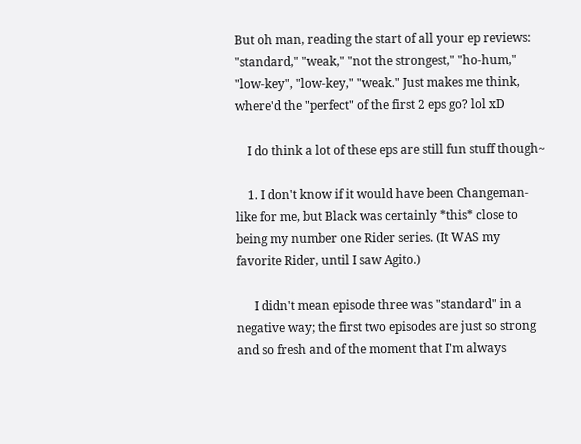But oh man, reading the start of all your ep reviews: "standard," "weak," "not the strongest," "ho-hum," "low-key", "low-key," "weak." Just makes me think, where'd the "perfect" of the first 2 eps go? lol xD

    I do think a lot of these eps are still fun stuff though~

    1. I don't know if it would have been Changeman-like for me, but Black was certainly *this* close to being my number one Rider series. (It WAS my favorite Rider, until I saw Agito.)

      I didn't mean episode three was "standard" in a negative way; the first two episodes are just so strong and so fresh and of the moment that I'm always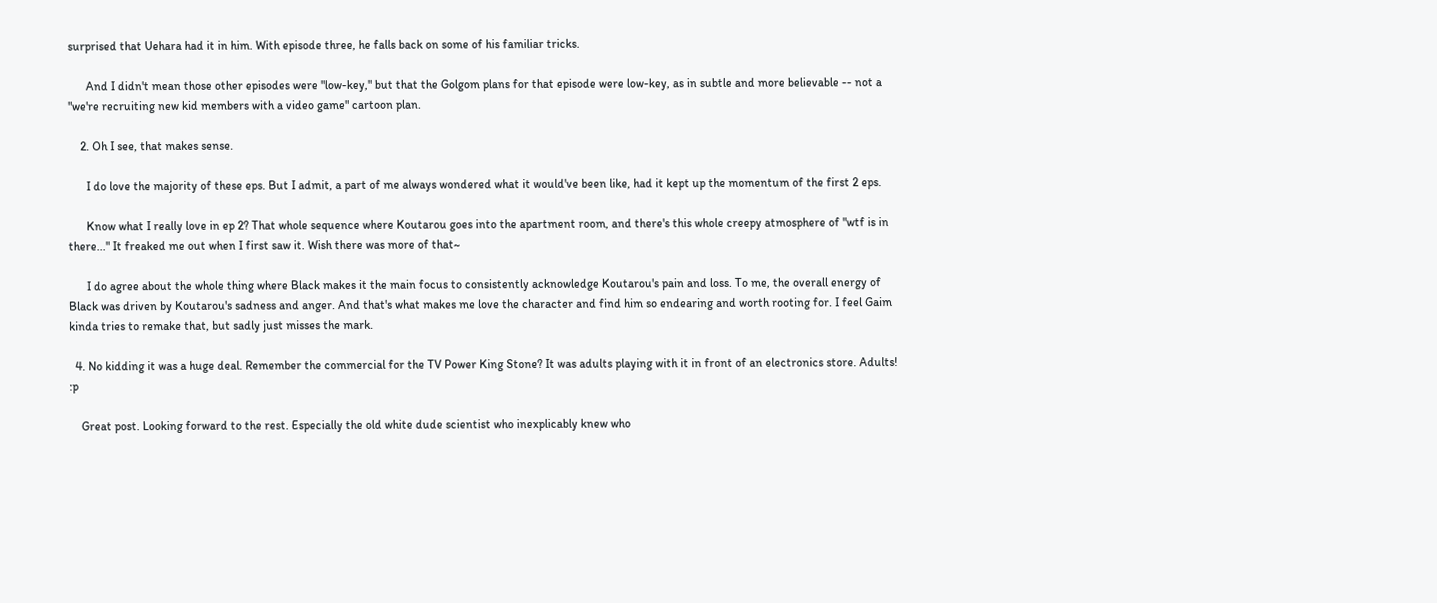surprised that Uehara had it in him. With episode three, he falls back on some of his familiar tricks.

      And I didn't mean those other episodes were "low-key," but that the Golgom plans for that episode were low-key, as in subtle and more believable -- not a "we're recruiting new kid members with a video game" cartoon plan.

    2. Oh I see, that makes sense.

      I do love the majority of these eps. But I admit, a part of me always wondered what it would've been like, had it kept up the momentum of the first 2 eps.

      Know what I really love in ep 2? That whole sequence where Koutarou goes into the apartment room, and there's this whole creepy atmosphere of "wtf is in there..." It freaked me out when I first saw it. Wish there was more of that~

      I do agree about the whole thing where Black makes it the main focus to consistently acknowledge Koutarou's pain and loss. To me, the overall energy of Black was driven by Koutarou's sadness and anger. And that's what makes me love the character and find him so endearing and worth rooting for. I feel Gaim kinda tries to remake that, but sadly just misses the mark.

  4. No kidding it was a huge deal. Remember the commercial for the TV Power King Stone? It was adults playing with it in front of an electronics store. Adults! :p

    Great post. Looking forward to the rest. Especially the old white dude scientist who inexplicably knew who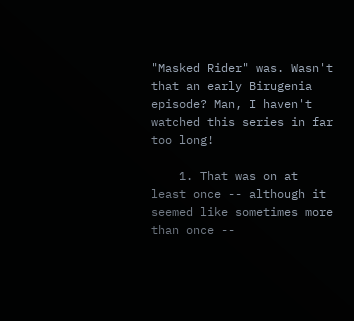"Masked Rider" was. Wasn't that an early Birugenia episode? Man, I haven't watched this series in far too long!

    1. That was on at least once -- although it seemed like sometimes more than once --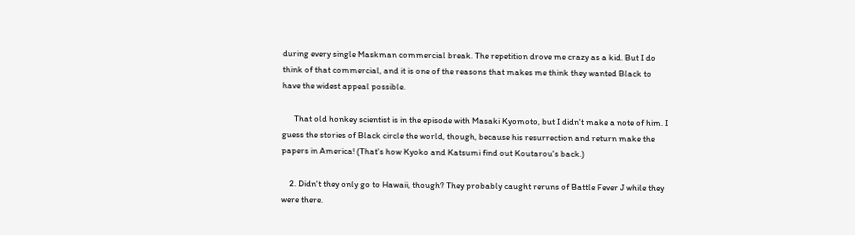during every single Maskman commercial break. The repetition drove me crazy as a kid. But I do think of that commercial, and it is one of the reasons that makes me think they wanted Black to have the widest appeal possible.

      That old honkey scientist is in the episode with Masaki Kyomoto, but I didn't make a note of him. I guess the stories of Black circle the world, though, because his resurrection and return make the papers in America! (That's how Kyoko and Katsumi find out Koutarou's back.)

    2. Didn't they only go to Hawaii, though? They probably caught reruns of Battle Fever J while they were there.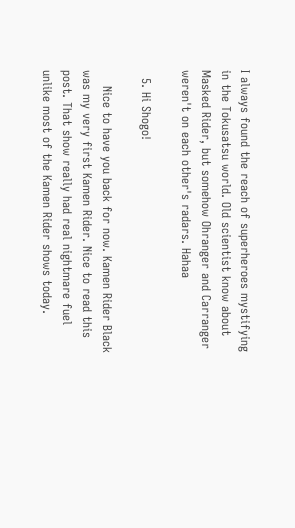I always found the reach of superheroes mystifying in the Tokusatsu world. Old scientist know about Masked Rider, but somehow Ohranger and Carranger weren't on each other's radars. Hahaa

  5. Hi Shogo!

    Nice to have you back for now. Kamen Rider Black was my very first Kamen Rider. Nice to read this post. That show really had real nightmare fuel unlike most of the Kamen Rider shows today.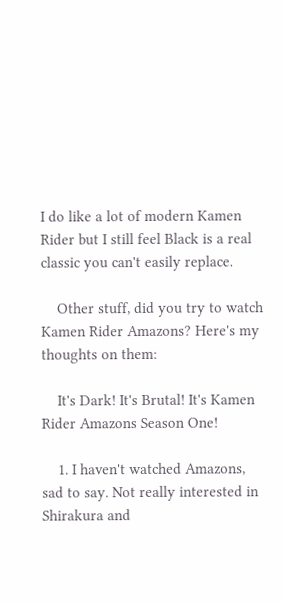I do like a lot of modern Kamen Rider but I still feel Black is a real classic you can't easily replace.

    Other stuff, did you try to watch Kamen Rider Amazons? Here's my thoughts on them:

    It's Dark! It's Brutal! It's Kamen Rider Amazons Season One!

    1. I haven't watched Amazons, sad to say. Not really interested in Shirakura and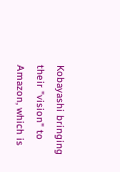Kobayashi bringing their "vision" to Amazon, which is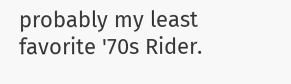probably my least favorite '70s Rider.